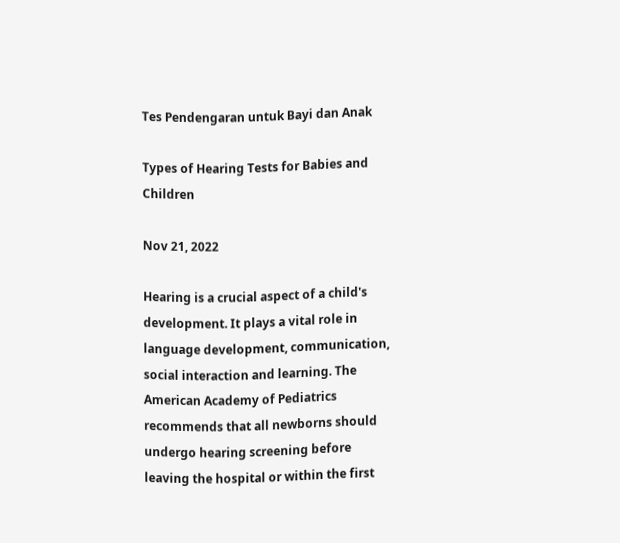Tes Pendengaran untuk Bayi dan Anak

Types of Hearing Tests for Babies and Children

Nov 21, 2022

Hearing is a crucial aspect of a child's development. It plays a vital role in language development, communication, social interaction and learning. The American Academy of Pediatrics recommends that all newborns should undergo hearing screening before leaving the hospital or within the first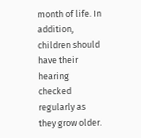month of life. In addition, children should have their hearing checked regularly as they grow older.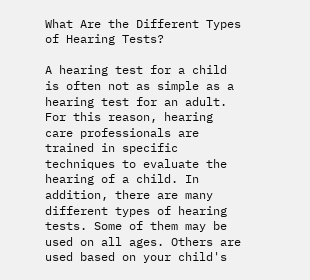What Are the Different Types of Hearing Tests?

A hearing test for a child is often not as simple as a hearing test for an adult. For this reason, hearing care professionals are trained in specific techniques to evaluate the hearing of a child. In addition, there are many different types of hearing tests. Some of them may be used on all ages. Others are used based on your child's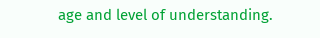age and level of understanding.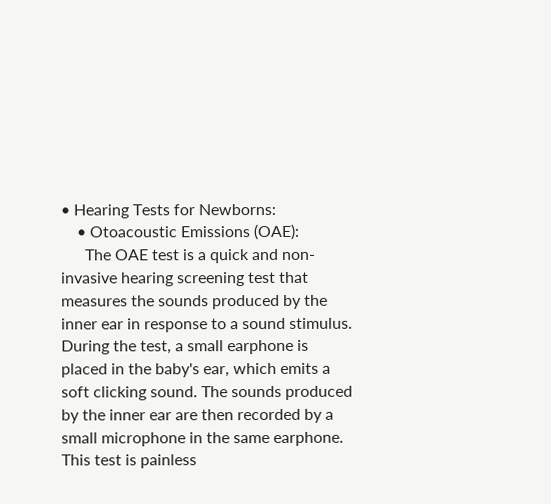• Hearing Tests for Newborns:
    • Otoacoustic Emissions (OAE):
      The OAE test is a quick and non-invasive hearing screening test that measures the sounds produced by the inner ear in response to a sound stimulus. During the test, a small earphone is placed in the baby's ear, which emits a soft clicking sound. The sounds produced by the inner ear are then recorded by a small microphone in the same earphone. This test is painless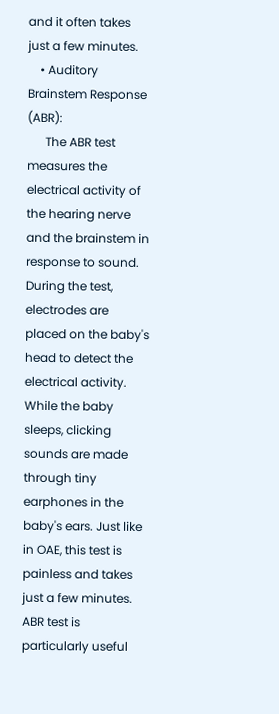and it often takes just a few minutes.
    • Auditory Brainstem Response (ABR):
      The ABR test measures the electrical activity of the hearing nerve and the brainstem in response to sound. During the test, electrodes are placed on the baby's head to detect the electrical activity. While the baby sleeps, clicking sounds are made through tiny earphones in the baby's ears. Just like in OAE, this test is painless and takes just a few minutes. ABR test is particularly useful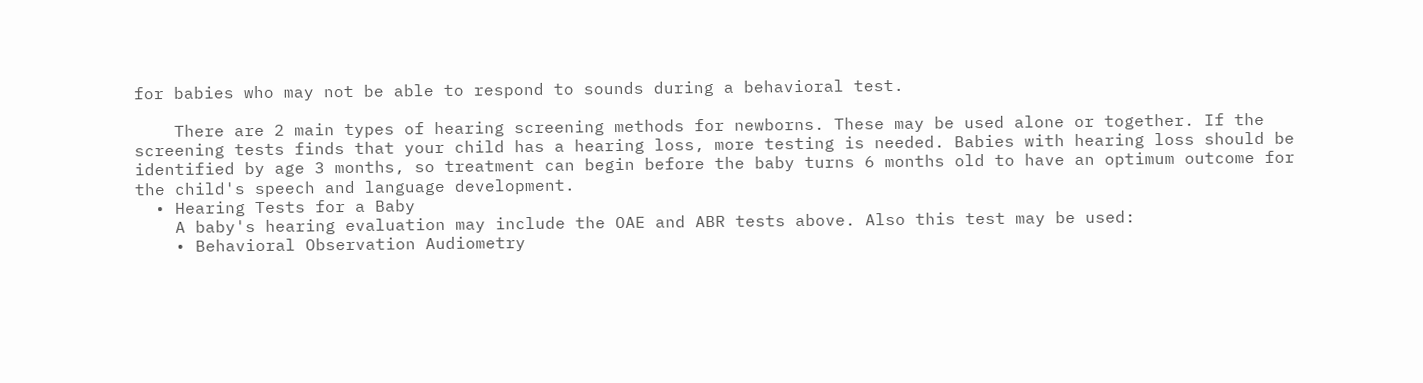for babies who may not be able to respond to sounds during a behavioral test.

    There are 2 main types of hearing screening methods for newborns. These may be used alone or together. If the screening tests finds that your child has a hearing loss, more testing is needed. Babies with hearing loss should be identified by age 3 months, so treatment can begin before the baby turns 6 months old to have an optimum outcome for the child's speech and language development.
  • Hearing Tests for a Baby
    A baby's hearing evaluation may include the OAE and ABR tests above. Also this test may be used:
    • Behavioral Observation Audiometry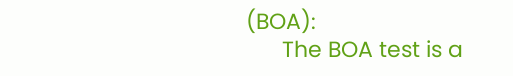(BOA):
      The BOA test is a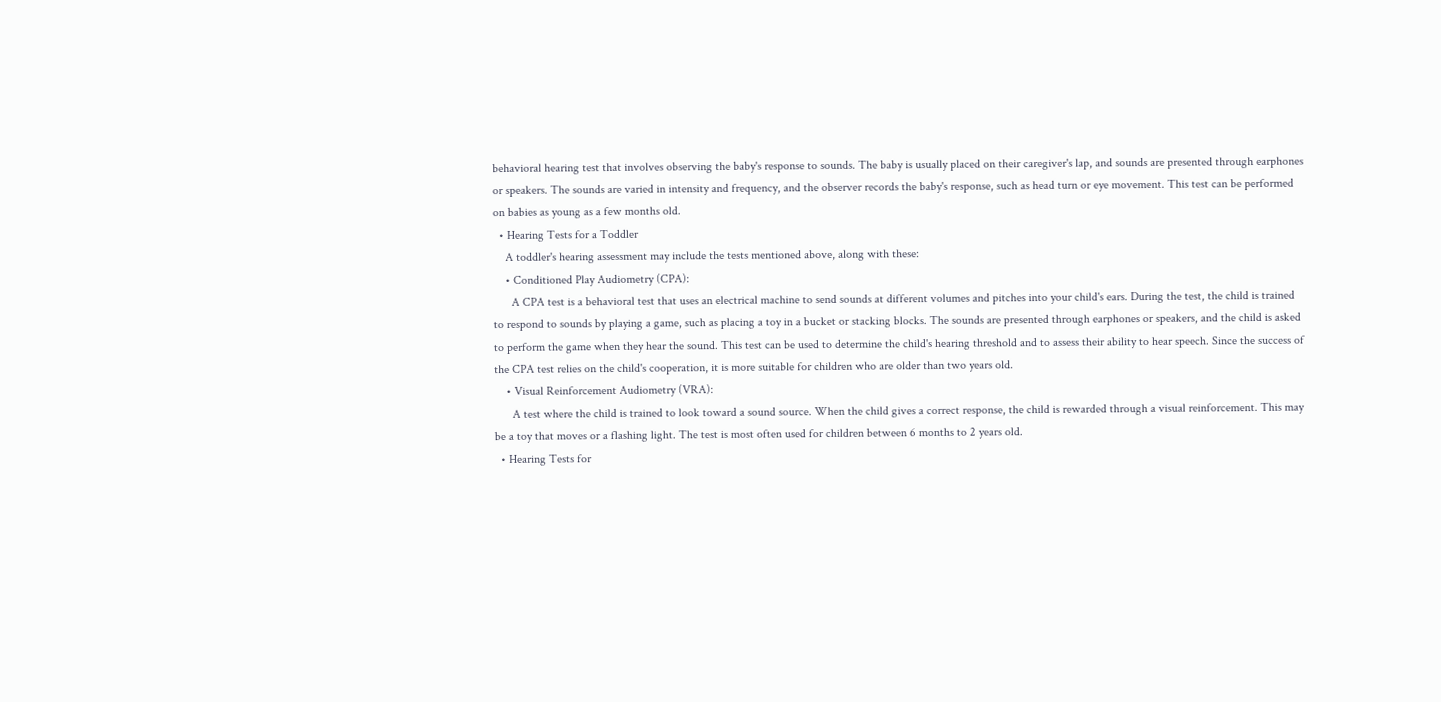behavioral hearing test that involves observing the baby's response to sounds. The baby is usually placed on their caregiver's lap, and sounds are presented through earphones or speakers. The sounds are varied in intensity and frequency, and the observer records the baby's response, such as head turn or eye movement. This test can be performed on babies as young as a few months old.
  • Hearing Tests for a Toddler
    A toddler's hearing assessment may include the tests mentioned above, along with these:
    • Conditioned Play Audiometry (CPA):
      A CPA test is a behavioral test that uses an electrical machine to send sounds at different volumes and pitches into your child's ears. During the test, the child is trained to respond to sounds by playing a game, such as placing a toy in a bucket or stacking blocks. The sounds are presented through earphones or speakers, and the child is asked to perform the game when they hear the sound. This test can be used to determine the child's hearing threshold and to assess their ability to hear speech. Since the success of the CPA test relies on the child's cooperation, it is more suitable for children who are older than two years old.
    • Visual Reinforcement Audiometry (VRA):
      A test where the child is trained to look toward a sound source. When the child gives a correct response, the child is rewarded through a visual reinforcement. This may be a toy that moves or a flashing light. The test is most often used for children between 6 months to 2 years old.
  • Hearing Tests for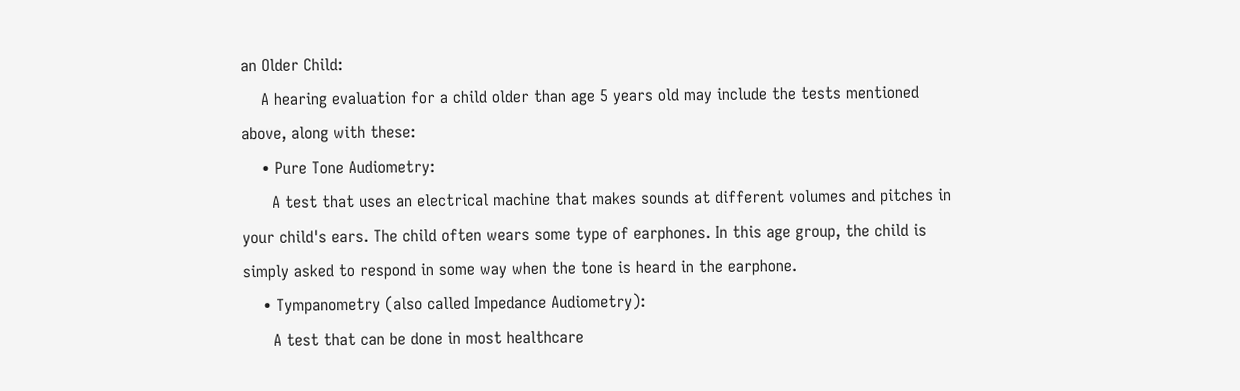an Older Child:
    A hearing evaluation for a child older than age 5 years old may include the tests mentioned above, along with these:
    • Pure Tone Audiometry:
      A test that uses an electrical machine that makes sounds at different volumes and pitches in your child's ears. The child often wears some type of earphones. In this age group, the child is simply asked to respond in some way when the tone is heard in the earphone.
    • Tympanometry (also called Impedance Audiometry):
      A test that can be done in most healthcare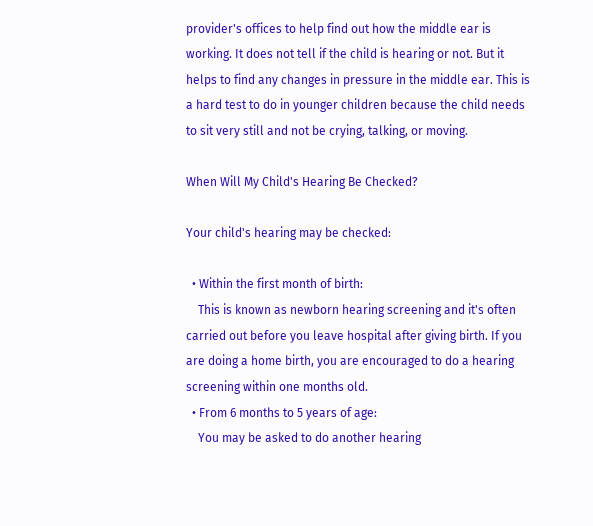provider's offices to help find out how the middle ear is working. It does not tell if the child is hearing or not. But it helps to find any changes in pressure in the middle ear. This is a hard test to do in younger children because the child needs to sit very still and not be crying, talking, or moving.

When Will My Child's Hearing Be Checked?

Your child's hearing may be checked:

  • Within the first month of birth:
    This is known as newborn hearing screening and it's often carried out before you leave hospital after giving birth. If you are doing a home birth, you are encouraged to do a hearing screening within one months old.
  • From 6 months to 5 years of age:
    You may be asked to do another hearing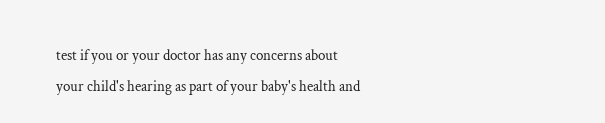test if you or your doctor has any concerns about your child's hearing as part of your baby's health and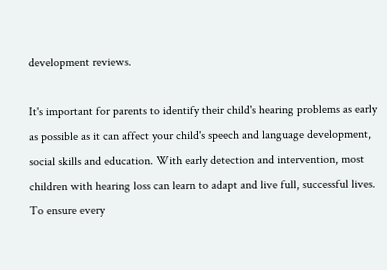development reviews.

It's important for parents to identify their child's hearing problems as early as possible as it can affect your child's speech and language development, social skills and education. With early detection and intervention, most children with hearing loss can learn to adapt and live full, successful lives. To ensure every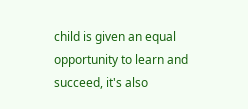child is given an equal opportunity to learn and succeed, it's also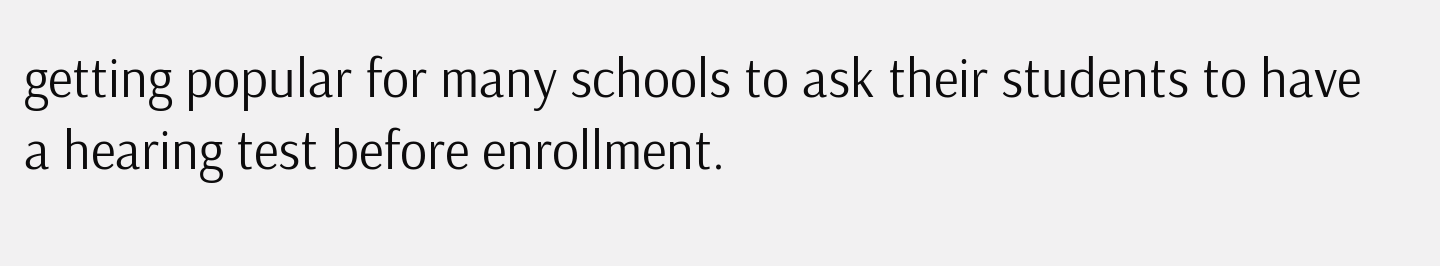getting popular for many schools to ask their students to have a hearing test before enrollment.